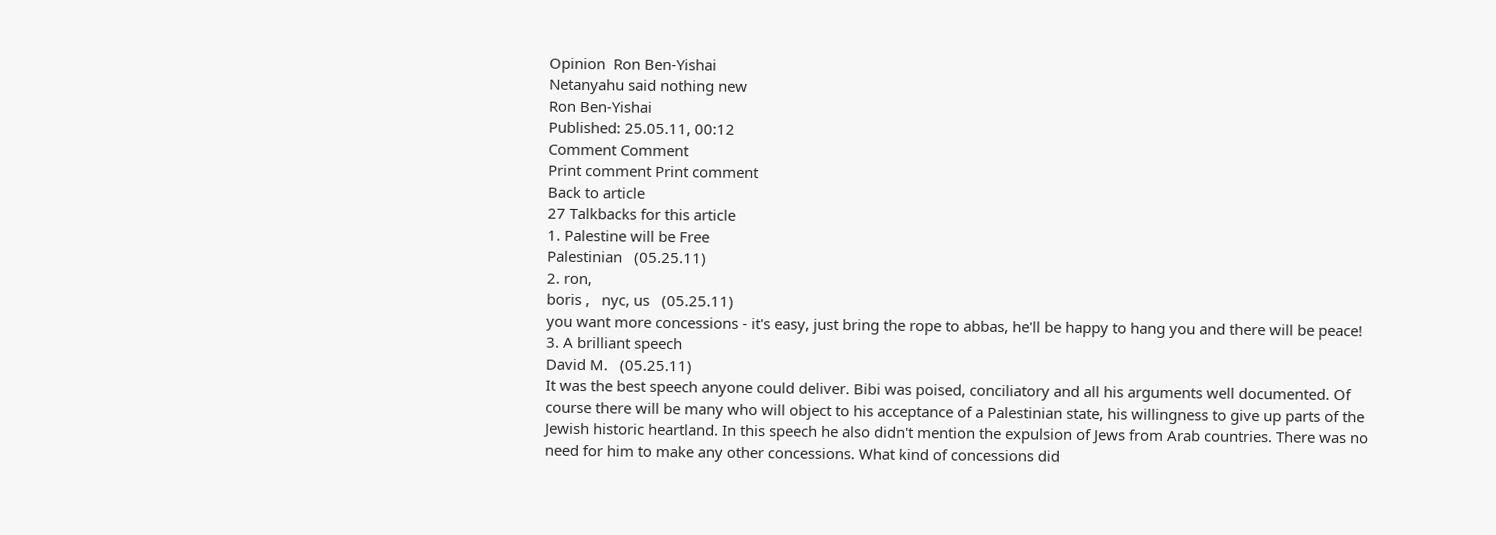Opinion  Ron Ben-Yishai
Netanyahu said nothing new
Ron Ben-Yishai
Published: 25.05.11, 00:12
Comment Comment
Print comment Print comment
Back to article
27 Talkbacks for this article
1. Palestine will be Free
Palestinian   (05.25.11)
2. ron,
boris ,   nyc, us   (05.25.11)
you want more concessions - it's easy, just bring the rope to abbas, he'll be happy to hang you and there will be peace!
3. A brilliant speech
David M.   (05.25.11)
It was the best speech anyone could deliver. Bibi was poised, conciliatory and all his arguments well documented. Of course there will be many who will object to his acceptance of a Palestinian state, his willingness to give up parts of the Jewish historic heartland. In this speech he also didn't mention the expulsion of Jews from Arab countries. There was no need for him to make any other concessions. What kind of concessions did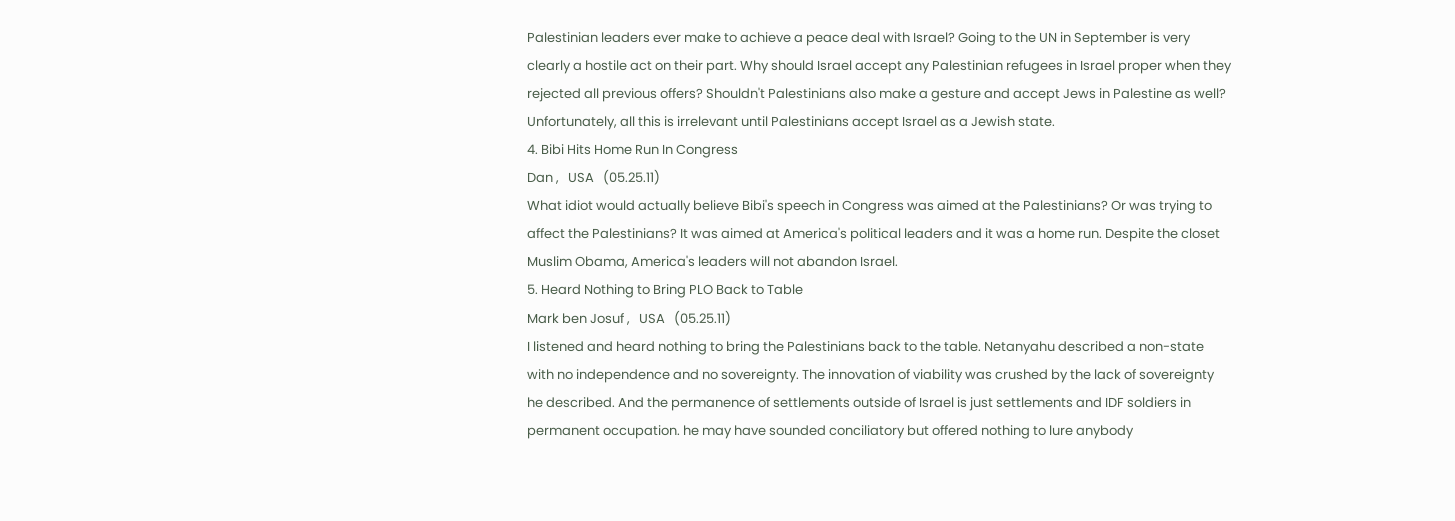Palestinian leaders ever make to achieve a peace deal with Israel? Going to the UN in September is very clearly a hostile act on their part. Why should Israel accept any Palestinian refugees in Israel proper when they rejected all previous offers? Shouldn't Palestinians also make a gesture and accept Jews in Palestine as well? Unfortunately, all this is irrelevant until Palestinians accept Israel as a Jewish state.
4. Bibi Hits Home Run In Congress
Dan ,   USA   (05.25.11)
What idiot would actually believe Bibi's speech in Congress was aimed at the Palestinians? Or was trying to affect the Palestinians? It was aimed at America's political leaders and it was a home run. Despite the closet Muslim Obama, America's leaders will not abandon Israel.
5. Heard Nothing to Bring PLO Back to Table
Mark ben Josuf ,   USA   (05.25.11)
I listened and heard nothing to bring the Palestinians back to the table. Netanyahu described a non-state with no independence and no sovereignty. The innovation of viability was crushed by the lack of sovereignty he described. And the permanence of settlements outside of Israel is just settlements and IDF soldiers in permanent occupation. he may have sounded conciliatory but offered nothing to lure anybody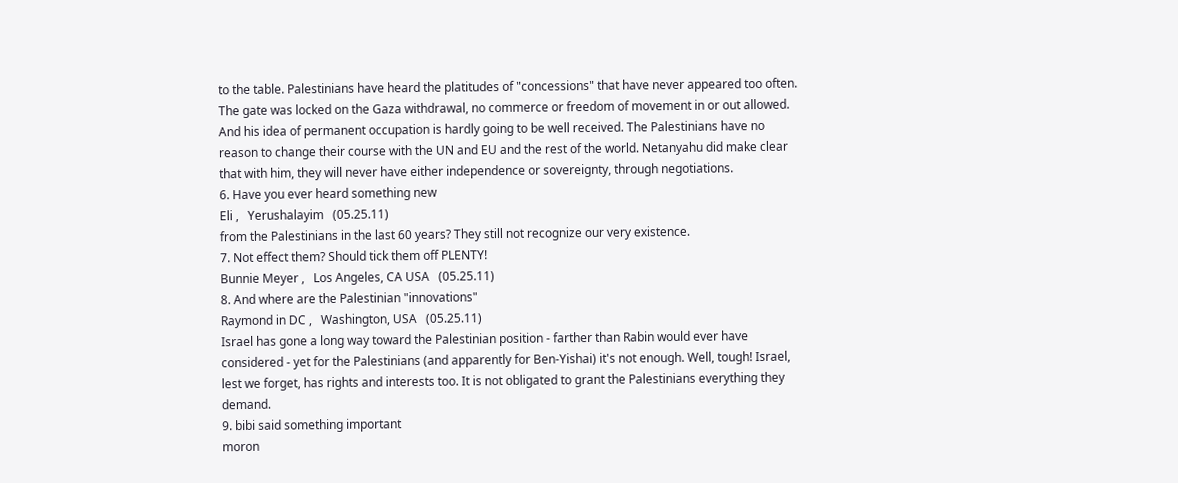to the table. Palestinians have heard the platitudes of "concessions" that have never appeared too often. The gate was locked on the Gaza withdrawal, no commerce or freedom of movement in or out allowed. And his idea of permanent occupation is hardly going to be well received. The Palestinians have no reason to change their course with the UN and EU and the rest of the world. Netanyahu did make clear that with him, they will never have either independence or sovereignty, through negotiations.
6. Have you ever heard something new
Eli ,   Yerushalayim   (05.25.11)
from the Palestinians in the last 60 years? They still not recognize our very existence.
7. Not effect them? Should tick them off PLENTY!
Bunnie Meyer ,   Los Angeles, CA USA   (05.25.11)
8. And where are the Palestinian "innovations"
Raymond in DC ,   Washington, USA   (05.25.11)
Israel has gone a long way toward the Palestinian position - farther than Rabin would ever have considered - yet for the Palestinians (and apparently for Ben-Yishai) it's not enough. Well, tough! Israel, lest we forget, has rights and interests too. It is not obligated to grant the Palestinians everything they demand.
9. bibi said something important
moron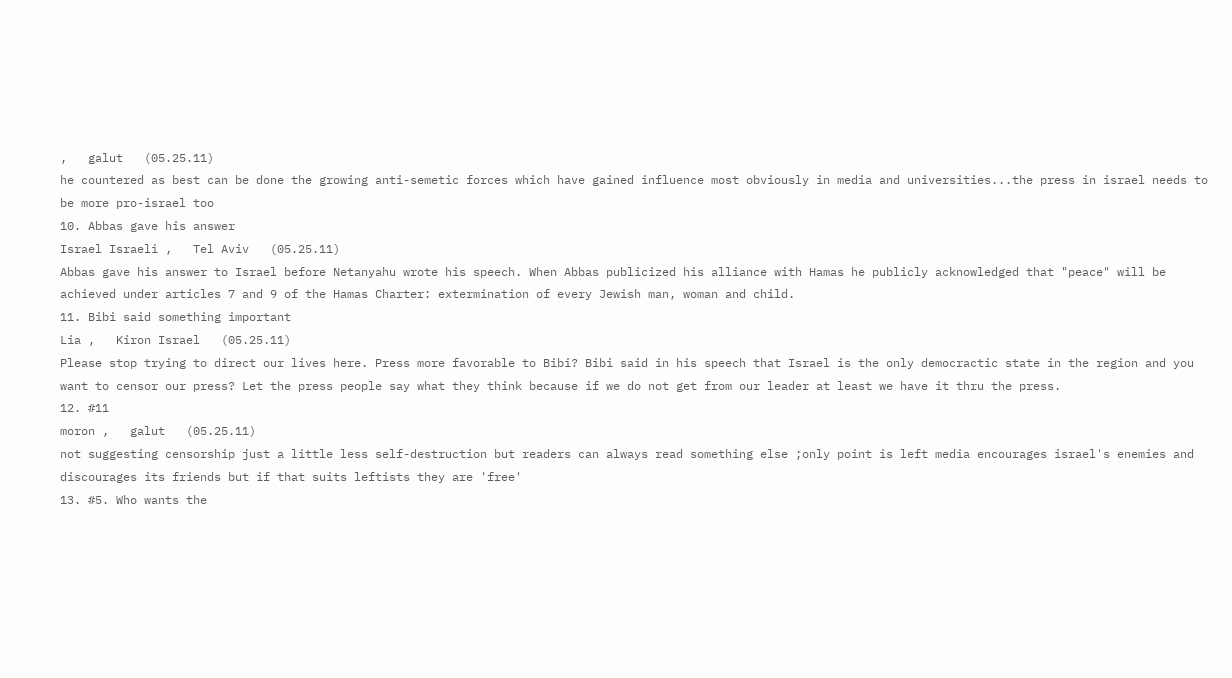,   galut   (05.25.11)
he countered as best can be done the growing anti-semetic forces which have gained influence most obviously in media and universities...the press in israel needs to be more pro-israel too
10. Abbas gave his answer
Israel Israeli ,   Tel Aviv   (05.25.11)
Abbas gave his answer to Israel before Netanyahu wrote his speech. When Abbas publicized his alliance with Hamas he publicly acknowledged that "peace" will be achieved under articles 7 and 9 of the Hamas Charter: extermination of every Jewish man, woman and child.
11. Bibi said something important
Lia ,   Kiron Israel   (05.25.11)
Please stop trying to direct our lives here. Press more favorable to Bibi? Bibi said in his speech that Israel is the only democractic state in the region and you want to censor our press? Let the press people say what they think because if we do not get from our leader at least we have it thru the press.
12. #11
moron ,   galut   (05.25.11)
not suggesting censorship just a little less self-destruction but readers can always read something else ;only point is left media encourages israel's enemies and discourages its friends but if that suits leftists they are 'free'
13. #5. Who wants the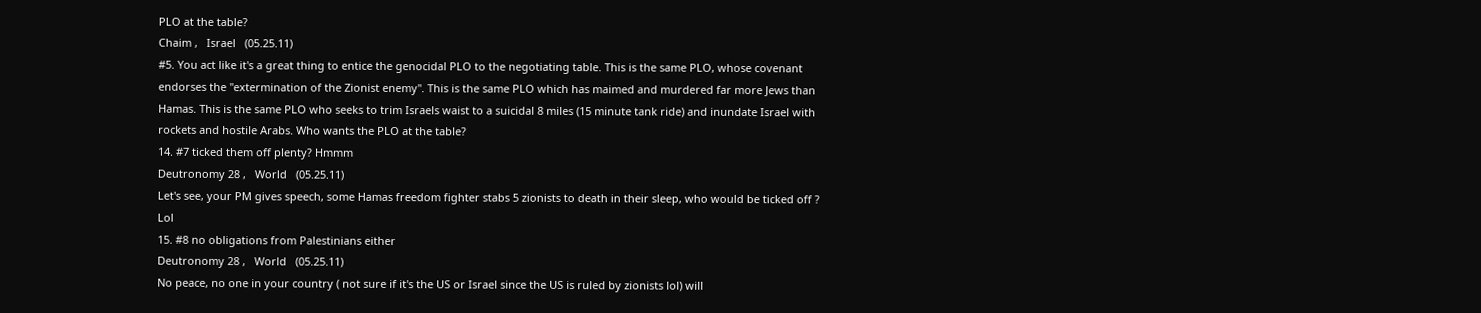PLO at the table?
Chaim ,   Israel   (05.25.11)
#5. You act like it's a great thing to entice the genocidal PLO to the negotiating table. This is the same PLO, whose covenant endorses the "extermination of the Zionist enemy". This is the same PLO which has maimed and murdered far more Jews than Hamas. This is the same PLO who seeks to trim Israels waist to a suicidal 8 miles (15 minute tank ride) and inundate Israel with rockets and hostile Arabs. Who wants the PLO at the table?
14. #7 ticked them off plenty? Hmmm
Deutronomy 28 ,   World   (05.25.11)
Let's see, your PM gives speech, some Hamas freedom fighter stabs 5 zionists to death in their sleep, who would be ticked off ? Lol
15. #8 no obligations from Palestinians either
Deutronomy 28 ,   World   (05.25.11)
No peace, no one in your country ( not sure if it's the US or Israel since the US is ruled by zionists lol) will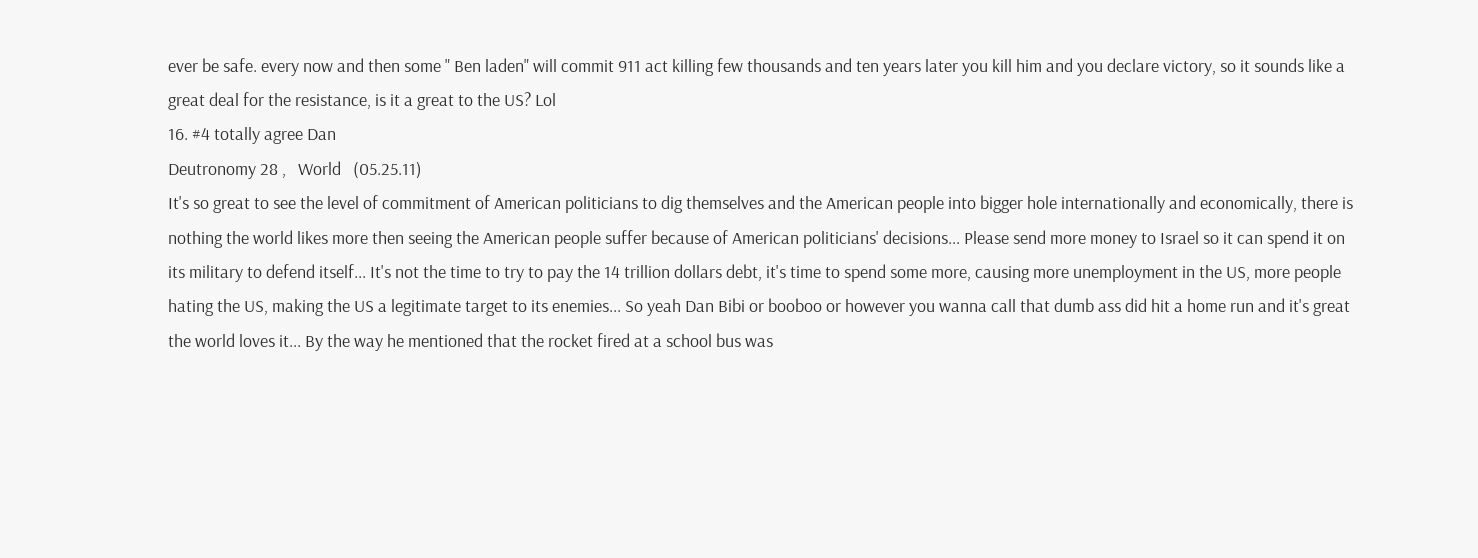ever be safe. every now and then some " Ben laden" will commit 911 act killing few thousands and ten years later you kill him and you declare victory, so it sounds like a great deal for the resistance, is it a great to the US? Lol
16. #4 totally agree Dan
Deutronomy 28 ,   World   (05.25.11)
It's so great to see the level of commitment of American politicians to dig themselves and the American people into bigger hole internationally and economically, there is nothing the world likes more then seeing the American people suffer because of American politicians' decisions... Please send more money to Israel so it can spend it on its military to defend itself... It's not the time to try to pay the 14 trillion dollars debt, it's time to spend some more, causing more unemployment in the US, more people hating the US, making the US a legitimate target to its enemies... So yeah Dan Bibi or booboo or however you wanna call that dumb ass did hit a home run and it's great the world loves it... By the way he mentioned that the rocket fired at a school bus was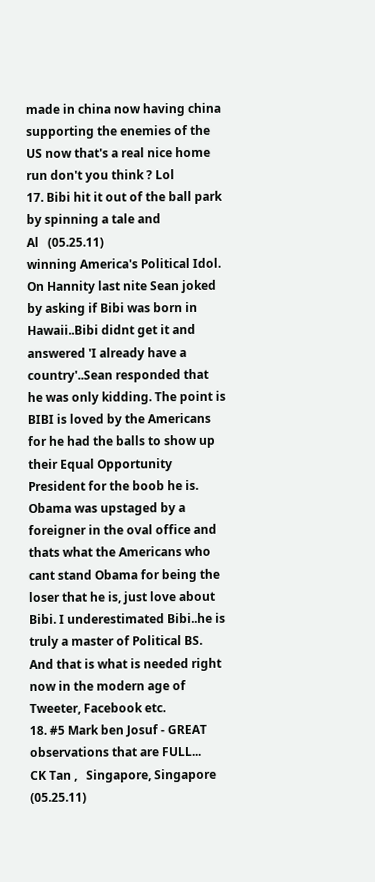made in china now having china supporting the enemies of the US now that's a real nice home run don't you think ? Lol
17. Bibi hit it out of the ball park by spinning a tale and
Al   (05.25.11)
winning America's Political Idol. On Hannity last nite Sean joked by asking if Bibi was born in Hawaii..Bibi didnt get it and answered 'I already have a country'..Sean responded that he was only kidding. The point is BIBI is loved by the Americans for he had the balls to show up their Equal Opportunity President for the boob he is. Obama was upstaged by a foreigner in the oval office and thats what the Americans who cant stand Obama for being the loser that he is, just love about Bibi. I underestimated Bibi..he is truly a master of Political BS. And that is what is needed right now in the modern age of Tweeter, Facebook etc.
18. #5 Mark ben Josuf - GREAT observations that are FULL...
CK Tan ,   Singapore, Singapore   (05.25.11)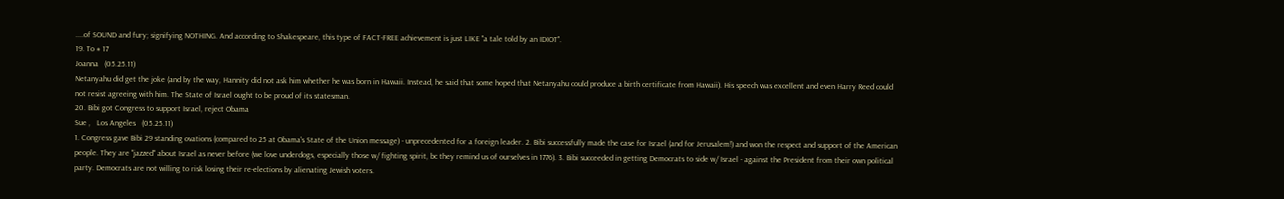....of SOUND and fury; signifying NOTHING. And according to Shakespeare, this type of FACT-FREE achievement is just LIKE "a tale told by an IDIOT".
19. To # 17
Joanna   (05.25.11)
Netanyahu did get the joke (and by the way, Hannity did not ask him whether he was born in Hawaii. Instead, he said that some hoped that Netanyahu could produce a birth certificate from Hawaii). His speech was excellent and even Harry Reed could not resist agreeing with him. The State of Israel ought to be proud of its statesman.
20. Bibi got Congress to support Israel, reject Obama
Sue ,   Los Angeles   (05.25.11)
1. Congress gave Bibi 29 standing ovations (compared to 25 at Obama's State of the Union message) - unprecedented for a foreign leader. 2. Bibi successfully made the case for Israel (and for Jerusalem!) and won the respect and support of the American people. They are "jazzed" about Israel as never before (we love underdogs, especially those w/ fighting spirit, bc they remind us of ourselves in 1776). 3. Bibi succeeded in getting Democrats to side w/ Israel - against the President from their own political party. Democrats are not willing to risk losing their re-elections by alienating Jewish voters.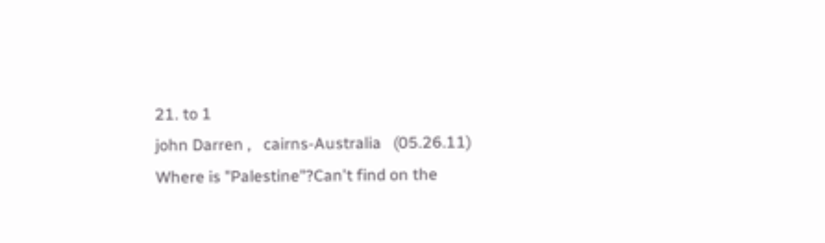21. to 1
john Darren ,   cairns-Australia   (05.26.11)
Where is "Palestine"?Can't find on the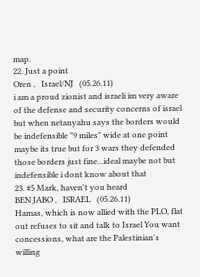map.
22. Just a point
Oren ,   Israel/NJ   (05.26.11)
i am a proud zionist and israeli im very aware of the defense and security concerns of israel but when netanyahu says the borders would be indefensible "9 miles" wide at one point maybe its true but for 3 wars they defended those borders just fine...ideal maybe not but indefensible i dont know about that
23. #5 Mark, haven't you heard
BEN JABO ,   ISRAEL   (05.26.11)
Hamas, which is now allied with the PLO, flat out refuses to sit and talk to Israel You want concessions, what are the Palestinian's willing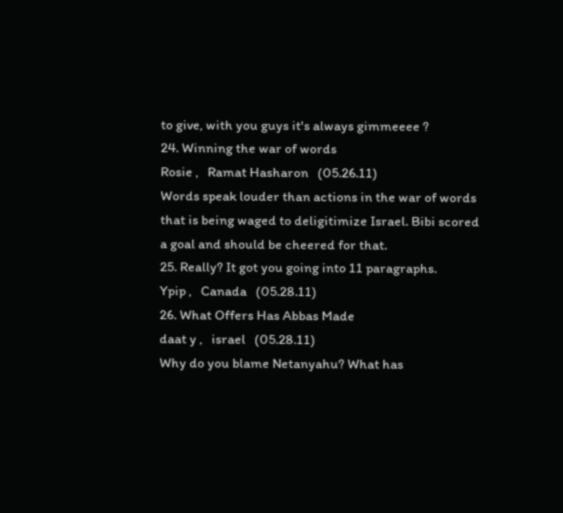to give, with you guys it's always gimmeeee ?
24. Winning the war of words
Rosie ,   Ramat Hasharon   (05.26.11)
Words speak louder than actions in the war of words that is being waged to deligitimize Israel. Bibi scored a goal and should be cheered for that.
25. Really? It got you going into 11 paragraphs.
Ypip ,   Canada   (05.28.11)
26. What Offers Has Abbas Made
daat y ,   israel   (05.28.11)
Why do you blame Netanyahu? What has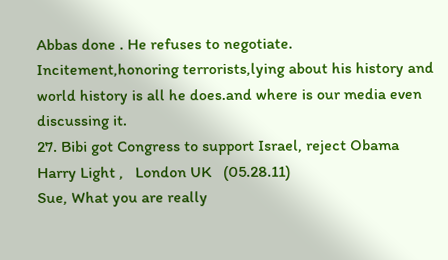Abbas done . He refuses to negotiate. Incitement,honoring terrorists,lying about his history and world history is all he does.and where is our media even discussing it.
27. Bibi got Congress to support Israel, reject Obama
Harry Light ,   London UK   (05.28.11)
Sue, What you are really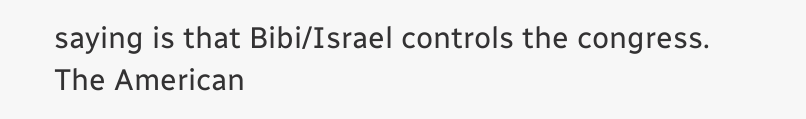saying is that Bibi/Israel controls the congress. The American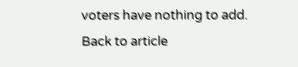voters have nothing to add.
Back to article